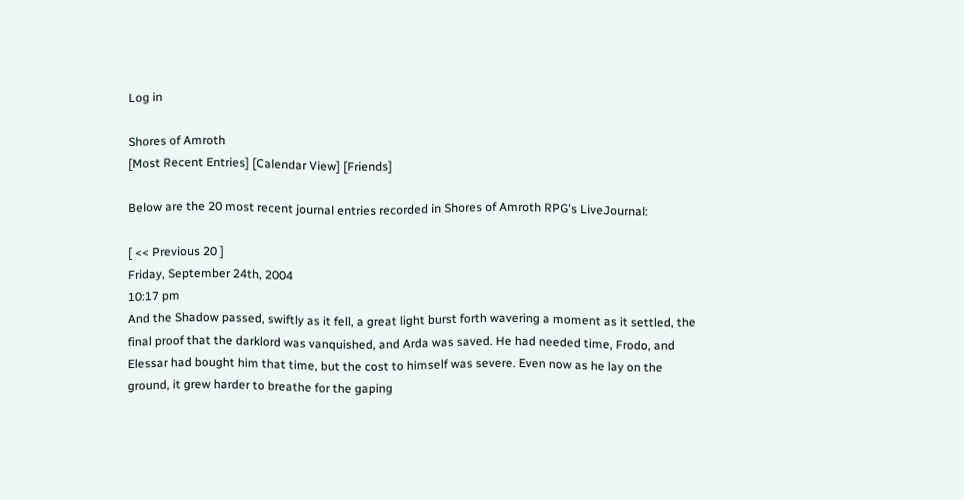Log in

Shores of Amroth
[Most Recent Entries] [Calendar View] [Friends]

Below are the 20 most recent journal entries recorded in Shores of Amroth RPG's LiveJournal:

[ << Previous 20 ]
Friday, September 24th, 2004
10:17 pm
And the Shadow passed, swiftly as it fell, a great light burst forth wavering a moment as it settled, the final proof that the darklord was vanquished, and Arda was saved. He had needed time, Frodo, and Elessar had bought him that time, but the cost to himself was severe. Even now as he lay on the ground, it grew harder to breathe for the gaping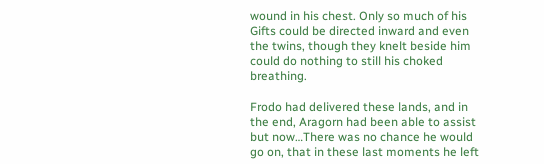wound in his chest. Only so much of his Gifts could be directed inward and even the twins, though they knelt beside him could do nothing to still his choked breathing.

Frodo had delivered these lands, and in the end, Aragorn had been able to assist but now…There was no chance he would go on, that in these last moments he left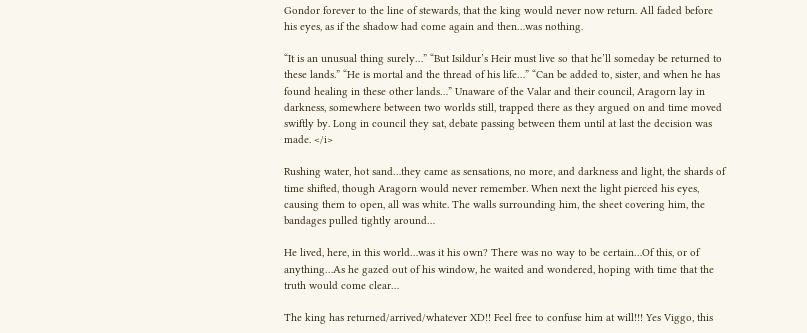Gondor forever to the line of stewards, that the king would never now return. All faded before his eyes, as if the shadow had come again and then…was nothing.

“It is an unusual thing surely…” “But Isildur’s Heir must live so that he’ll someday be returned to these lands.” “He is mortal and the thread of his life…” “Can be added to, sister, and when he has found healing in these other lands…” Unaware of the Valar and their council, Aragorn lay in darkness, somewhere between two worlds still, trapped there as they argued on and time moved swiftly by. Long in council they sat, debate passing between them until at last the decision was made. </i>

Rushing water, hot sand…they came as sensations, no more, and darkness and light, the shards of time shifted, though Aragorn would never remember. When next the light pierced his eyes, causing them to open, all was white. The walls surrounding him, the sheet covering him, the bandages pulled tightly around…

He lived, here, in this world…was it his own? There was no way to be certain…Of this, or of anything…As he gazed out of his window, he waited and wondered, hoping with time that the truth would come clear…

The king has returned/arrived/whatever XD!! Feel free to confuse him at will!!! Yes Viggo, this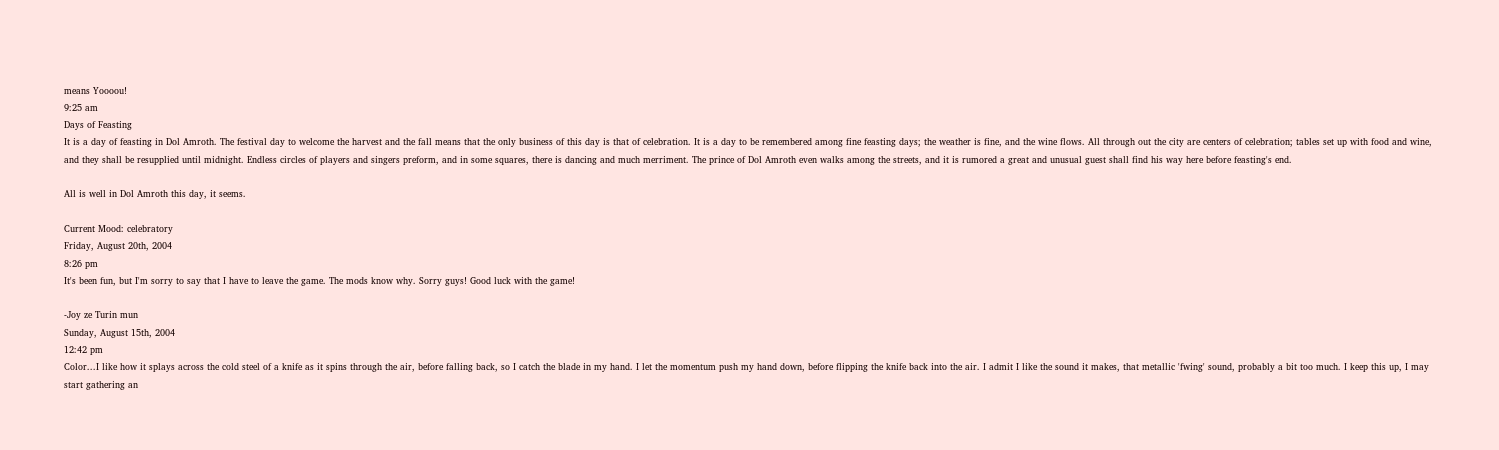means Yoooou!
9:25 am
Days of Feasting
It is a day of feasting in Dol Amroth. The festival day to welcome the harvest and the fall means that the only business of this day is that of celebration. It is a day to be remembered among fine feasting days; the weather is fine, and the wine flows. All through out the city are centers of celebration; tables set up with food and wine, and they shall be resupplied until midnight. Endless circles of players and singers preform, and in some squares, there is dancing and much merriment. The prince of Dol Amroth even walks among the streets, and it is rumored a great and unusual guest shall find his way here before feasting's end.

All is well in Dol Amroth this day, it seems.

Current Mood: celebratory
Friday, August 20th, 2004
8:26 pm
It's been fun, but I'm sorry to say that I have to leave the game. The mods know why. Sorry guys! Good luck with the game!

-Joy ze Turin mun
Sunday, August 15th, 2004
12:42 pm
Color...I like how it splays across the cold steel of a knife as it spins through the air, before falling back, so I catch the blade in my hand. I let the momentum push my hand down, before flipping the knife back into the air. I admit I like the sound it makes, that metallic 'fwing' sound, probably a bit too much. I keep this up, I may start gathering an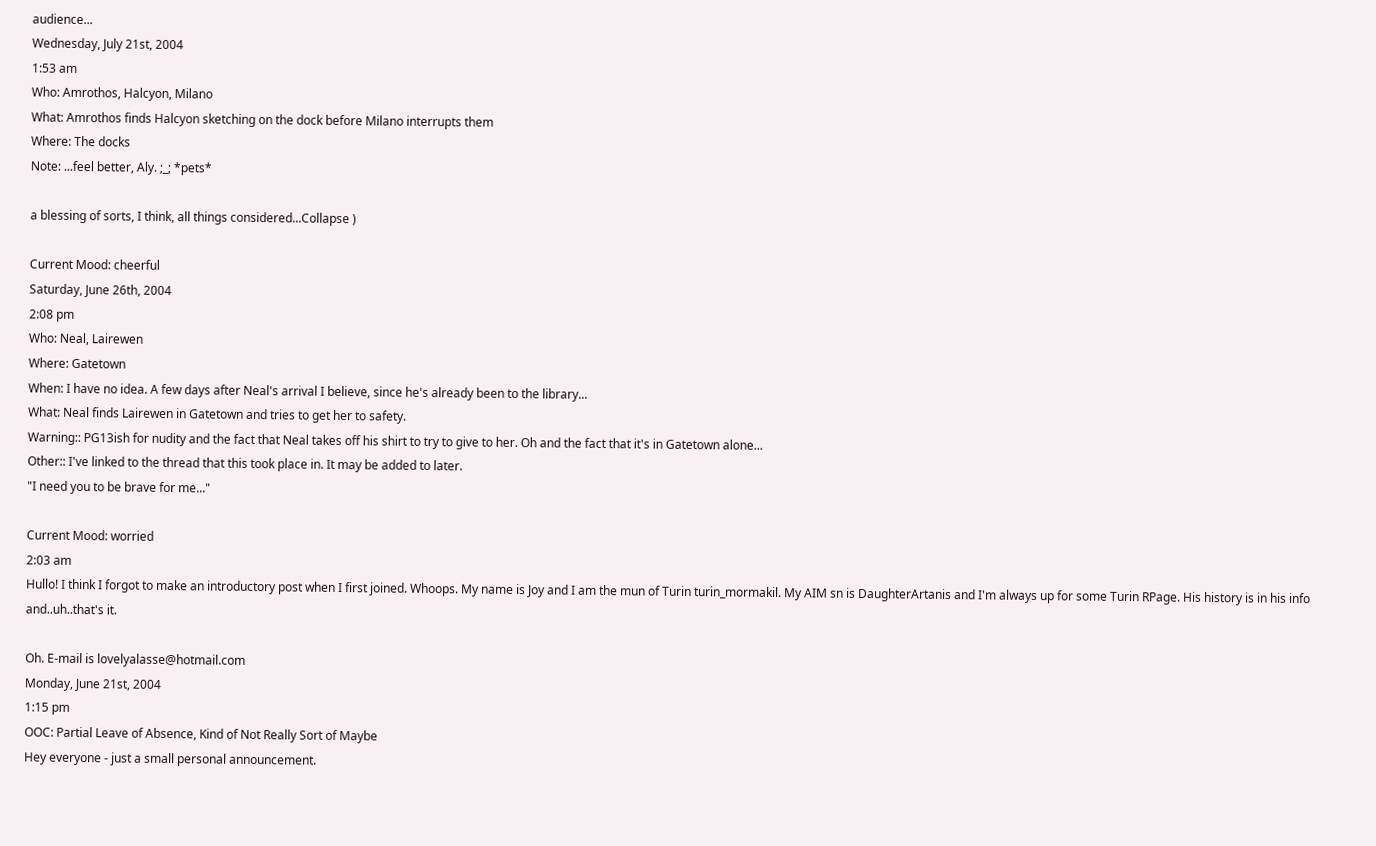audience...
Wednesday, July 21st, 2004
1:53 am
Who: Amrothos, Halcyon, Milano
What: Amrothos finds Halcyon sketching on the dock before Milano interrupts them
Where: The docks
Note: ...feel better, Aly. ;_; *pets*

a blessing of sorts, I think, all things considered...Collapse )

Current Mood: cheerful
Saturday, June 26th, 2004
2:08 pm
Who: Neal, Lairewen
Where: Gatetown
When: I have no idea. A few days after Neal's arrival I believe, since he's already been to the library...
What: Neal finds Lairewen in Gatetown and tries to get her to safety.
Warning:: PG13ish for nudity and the fact that Neal takes off his shirt to try to give to her. Oh and the fact that it's in Gatetown alone...
Other:: I've linked to the thread that this took place in. It may be added to later.
"I need you to be brave for me..."

Current Mood: worried
2:03 am
Hullo! I think I forgot to make an introductory post when I first joined. Whoops. My name is Joy and I am the mun of Turin turin_mormakil. My AIM sn is DaughterArtanis and I'm always up for some Turin RPage. His history is in his info and..uh..that's it.

Oh. E-mail is lovelyalasse@hotmail.com
Monday, June 21st, 2004
1:15 pm
OOC: Partial Leave of Absence, Kind of Not Really Sort of Maybe
Hey everyone - just a small personal announcement.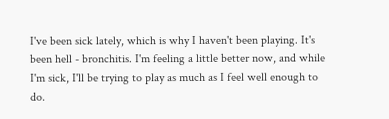I've been sick lately, which is why I haven't been playing. It's been hell - bronchitis. I'm feeling a little better now, and while I'm sick, I'll be trying to play as much as I feel well enough to do.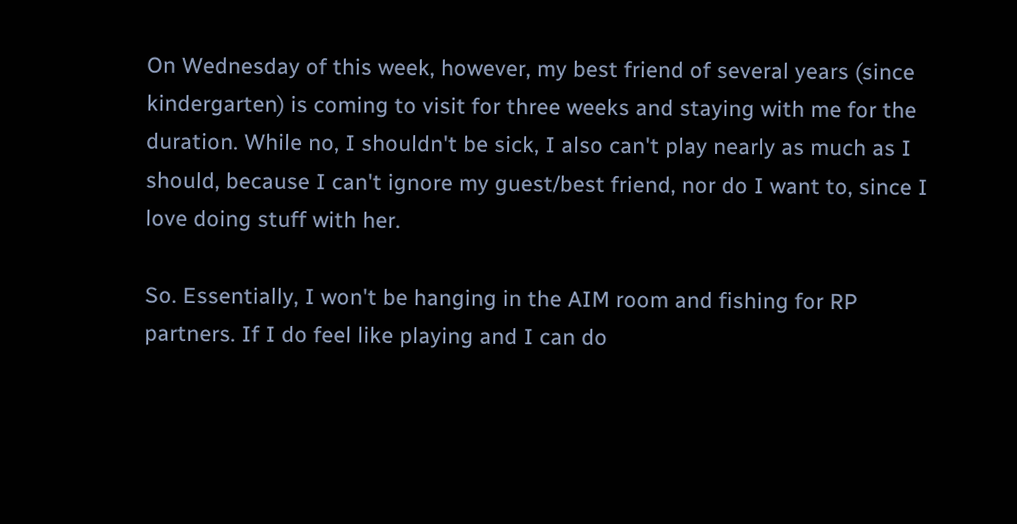On Wednesday of this week, however, my best friend of several years (since kindergarten) is coming to visit for three weeks and staying with me for the duration. While no, I shouldn't be sick, I also can't play nearly as much as I should, because I can't ignore my guest/best friend, nor do I want to, since I love doing stuff with her.

So. Essentially, I won't be hanging in the AIM room and fishing for RP partners. If I do feel like playing and I can do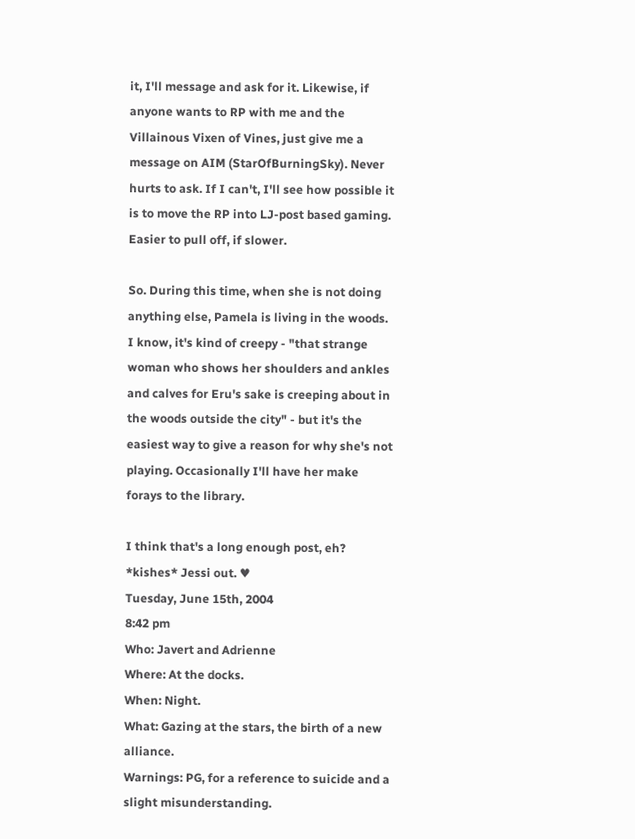it, I'll message and ask for it. Likewise, if anyone wants to RP with me and the Villainous Vixen of Vines, just give me a message on AIM (StarOfBurningSky). Never hurts to ask. If I can't, I'll see how possible it is to move the RP into LJ-post based gaming. Easier to pull off, if slower.

So. During this time, when she is not doing anything else, Pamela is living in the woods. I know, it's kind of creepy - "that strange woman who shows her shoulders and ankles and calves for Eru's sake is creeping about in the woods outside the city" - but it's the easiest way to give a reason for why she's not playing. Occasionally I'll have her make forays to the library.

I think that's a long enough post, eh? *kishes* Jessi out. ♥
Tuesday, June 15th, 2004
8:42 pm
Who: Javert and Adrienne
Where: At the docks.
When: Night.
What: Gazing at the stars, the birth of a new alliance.
Warnings: PG, for a reference to suicide and a slight misunderstanding.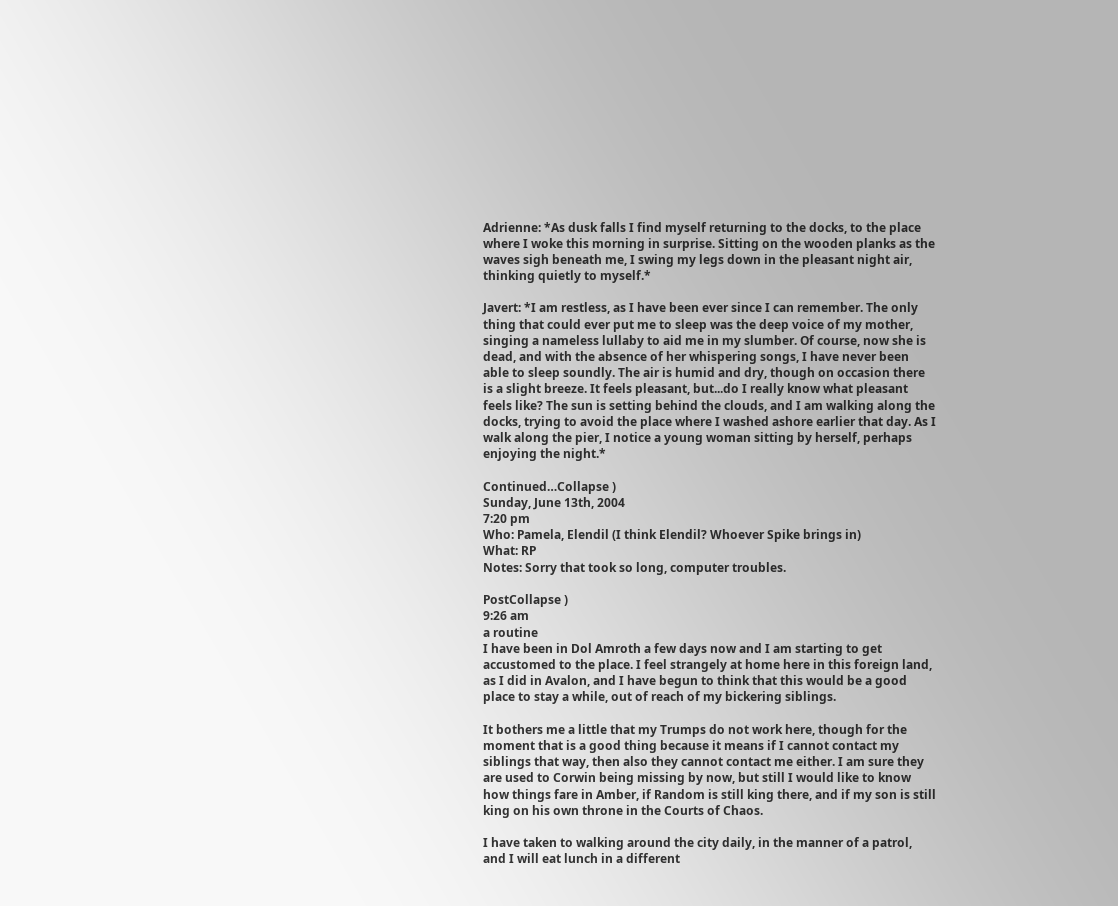Adrienne: *As dusk falls I find myself returning to the docks, to the place where I woke this morning in surprise. Sitting on the wooden planks as the waves sigh beneath me, I swing my legs down in the pleasant night air, thinking quietly to myself.*

Javert: *I am restless, as I have been ever since I can remember. The only thing that could ever put me to sleep was the deep voice of my mother, singing a nameless lullaby to aid me in my slumber. Of course, now she is dead, and with the absence of her whispering songs, I have never been able to sleep soundly. The air is humid and dry, though on occasion there is a slight breeze. It feels pleasant, but...do I really know what pleasant feels like? The sun is setting behind the clouds, and I am walking along the docks, trying to avoid the place where I washed ashore earlier that day. As I walk along the pier, I notice a young woman sitting by herself, perhaps enjoying the night.*

Continued…Collapse )
Sunday, June 13th, 2004
7:20 pm
Who: Pamela, Elendil (I think Elendil? Whoever Spike brings in)
What: RP
Notes: Sorry that took so long, computer troubles.

PostCollapse )
9:26 am
a routine
I have been in Dol Amroth a few days now and I am starting to get accustomed to the place. I feel strangely at home here in this foreign land, as I did in Avalon, and I have begun to think that this would be a good place to stay a while, out of reach of my bickering siblings.

It bothers me a little that my Trumps do not work here, though for the moment that is a good thing because it means if I cannot contact my siblings that way, then also they cannot contact me either. I am sure they are used to Corwin being missing by now, but still I would like to know how things fare in Amber, if Random is still king there, and if my son is still king on his own throne in the Courts of Chaos.

I have taken to walking around the city daily, in the manner of a patrol, and I will eat lunch in a different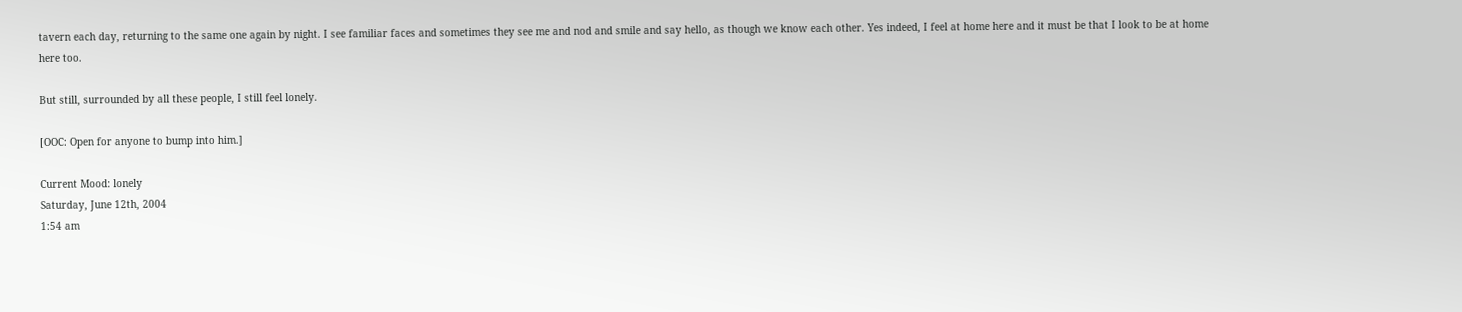tavern each day, returning to the same one again by night. I see familiar faces and sometimes they see me and nod and smile and say hello, as though we know each other. Yes indeed, I feel at home here and it must be that I look to be at home here too.

But still, surrounded by all these people, I still feel lonely.

[OOC: Open for anyone to bump into him.]

Current Mood: lonely
Saturday, June 12th, 2004
1:54 am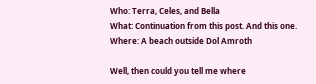Who: Terra, Celes, and Bella
What: Continuation from this post. And this one.
Where: A beach outside Dol Amroth

Well, then could you tell me where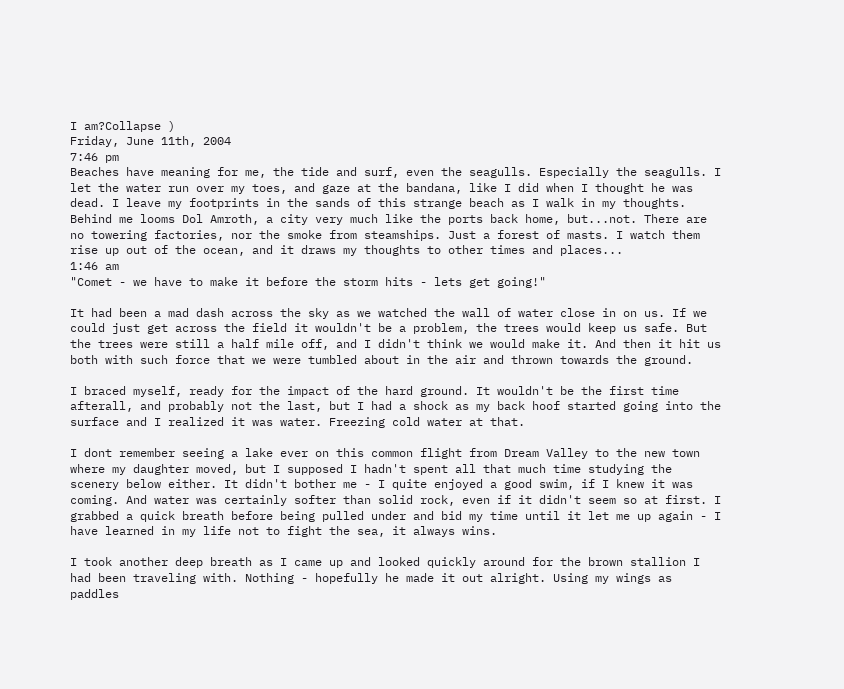I am?Collapse )
Friday, June 11th, 2004
7:46 pm
Beaches have meaning for me, the tide and surf, even the seagulls. Especially the seagulls. I let the water run over my toes, and gaze at the bandana, like I did when I thought he was dead. I leave my footprints in the sands of this strange beach as I walk in my thoughts. Behind me looms Dol Amroth, a city very much like the ports back home, but...not. There are no towering factories, nor the smoke from steamships. Just a forest of masts. I watch them rise up out of the ocean, and it draws my thoughts to other times and places...
1:46 am
"Comet - we have to make it before the storm hits - lets get going!"

It had been a mad dash across the sky as we watched the wall of water close in on us. If we could just get across the field it wouldn't be a problem, the trees would keep us safe. But the trees were still a half mile off, and I didn't think we would make it. And then it hit us both with such force that we were tumbled about in the air and thrown towards the ground.

I braced myself, ready for the impact of the hard ground. It wouldn't be the first time afterall, and probably not the last, but I had a shock as my back hoof started going into the surface and I realized it was water. Freezing cold water at that.

I dont remember seeing a lake ever on this common flight from Dream Valley to the new town where my daughter moved, but I supposed I hadn't spent all that much time studying the scenery below either. It didn't bother me - I quite enjoyed a good swim, if I knew it was coming. And water was certainly softer than solid rock, even if it didn't seem so at first. I grabbed a quick breath before being pulled under and bid my time until it let me up again - I have learned in my life not to fight the sea, it always wins.

I took another deep breath as I came up and looked quickly around for the brown stallion I had been traveling with. Nothing - hopefully he made it out alright. Using my wings as paddles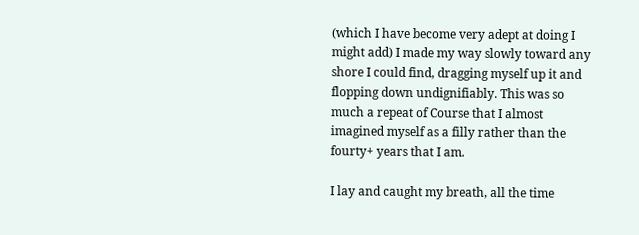(which I have become very adept at doing I might add) I made my way slowly toward any shore I could find, dragging myself up it and flopping down undignifiably. This was so much a repeat of Course that I almost imagined myself as a filly rather than the fourty+ years that I am.

I lay and caught my breath, all the time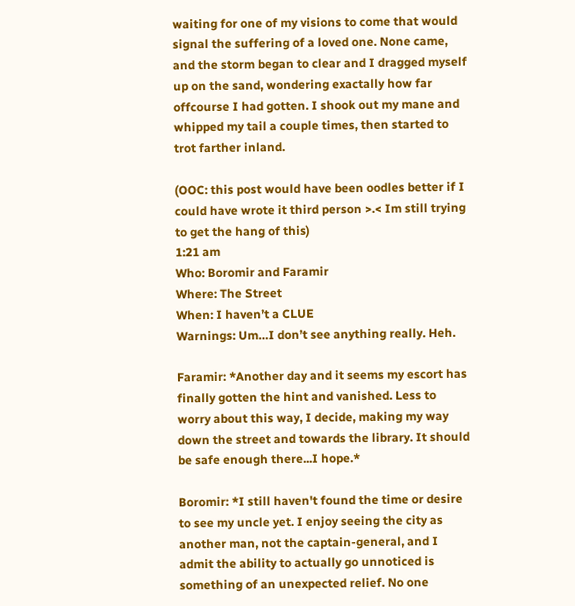waiting for one of my visions to come that would signal the suffering of a loved one. None came, and the storm began to clear and I dragged myself up on the sand, wondering exactally how far offcourse I had gotten. I shook out my mane and whipped my tail a couple times, then started to trot farther inland.

(OOC: this post would have been oodles better if I could have wrote it third person >.< Im still trying to get the hang of this)
1:21 am
Who: Boromir and Faramir
Where: The Street
When: I haven’t a CLUE
Warnings: Um…I don’t see anything really. Heh.

Faramir: *Another day and it seems my escort has finally gotten the hint and vanished. Less to worry about this way, I decide, making my way down the street and towards the library. It should be safe enough there...I hope.*

Boromir: *I still haven't found the time or desire to see my uncle yet. I enjoy seeing the city as another man, not the captain-general, and I admit the ability to actually go unnoticed is something of an unexpected relief. No one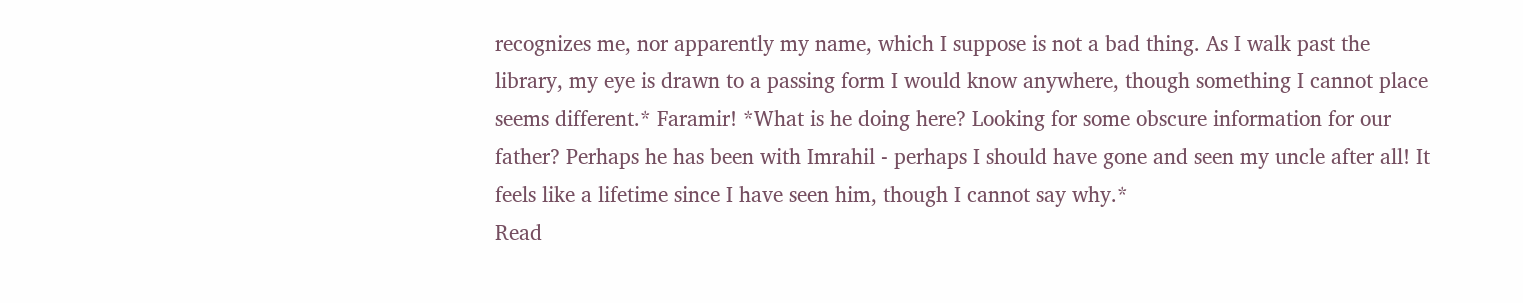recognizes me, nor apparently my name, which I suppose is not a bad thing. As I walk past the library, my eye is drawn to a passing form I would know anywhere, though something I cannot place seems different.* Faramir! *What is he doing here? Looking for some obscure information for our father? Perhaps he has been with Imrahil - perhaps I should have gone and seen my uncle after all! It feels like a lifetime since I have seen him, though I cannot say why.*
Read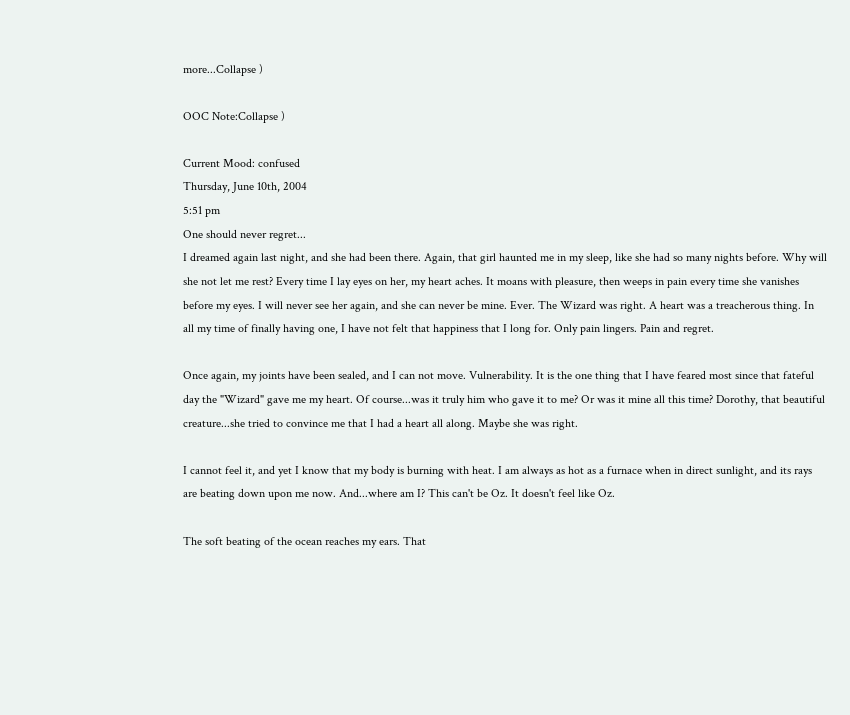more...Collapse )

OOC Note:Collapse )

Current Mood: confused
Thursday, June 10th, 2004
5:51 pm
One should never regret...
I dreamed again last night, and she had been there. Again, that girl haunted me in my sleep, like she had so many nights before. Why will she not let me rest? Every time I lay eyes on her, my heart aches. It moans with pleasure, then weeps in pain every time she vanishes before my eyes. I will never see her again, and she can never be mine. Ever. The Wizard was right. A heart was a treacherous thing. In all my time of finally having one, I have not felt that happiness that I long for. Only pain lingers. Pain and regret.

Once again, my joints have been sealed, and I can not move. Vulnerability. It is the one thing that I have feared most since that fateful day the "Wizard" gave me my heart. Of course...was it truly him who gave it to me? Or was it mine all this time? Dorothy, that beautiful creature...she tried to convince me that I had a heart all along. Maybe she was right.

I cannot feel it, and yet I know that my body is burning with heat. I am always as hot as a furnace when in direct sunlight, and its rays are beating down upon me now. And...where am I? This can't be Oz. It doesn't feel like Oz.

The soft beating of the ocean reaches my ears. That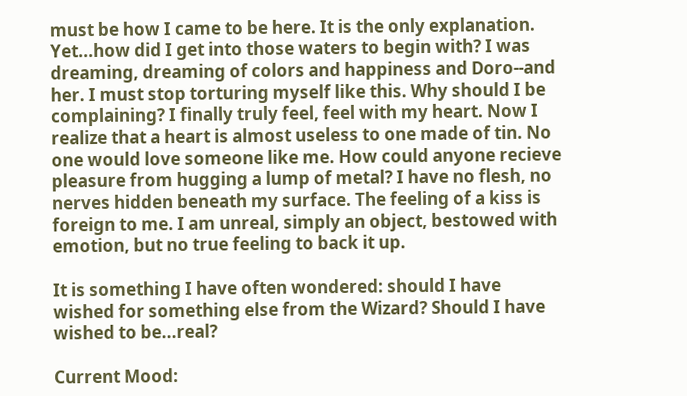must be how I came to be here. It is the only explanation. Yet...how did I get into those waters to begin with? I was dreaming, dreaming of colors and happiness and Doro--and her. I must stop torturing myself like this. Why should I be complaining? I finally truly feel, feel with my heart. Now I realize that a heart is almost useless to one made of tin. No one would love someone like me. How could anyone recieve pleasure from hugging a lump of metal? I have no flesh, no nerves hidden beneath my surface. The feeling of a kiss is foreign to me. I am unreal, simply an object, bestowed with emotion, but no true feeling to back it up.

It is something I have often wondered: should I have wished for something else from the Wizard? Should I have wished to be...real?

Current Mood: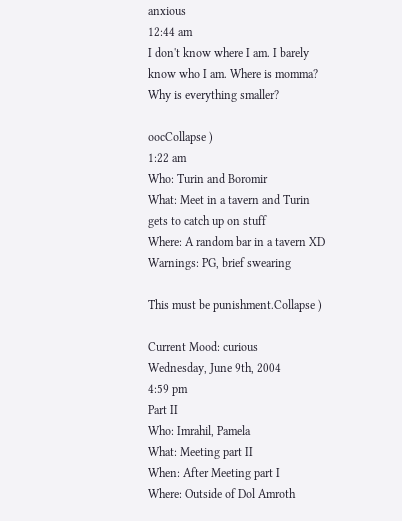anxious
12:44 am
I don't know where I am. I barely know who I am. Where is momma? Why is everything smaller?

oocCollapse )
1:22 am
Who: Turin and Boromir
What: Meet in a tavern and Turin gets to catch up on stuff
Where: A random bar in a tavern XD
Warnings: PG, brief swearing

This must be punishment.Collapse )

Current Mood: curious
Wednesday, June 9th, 2004
4:59 pm
Part II
Who: Imrahil, Pamela
What: Meeting part II
When: After Meeting part I
Where: Outside of Dol Amroth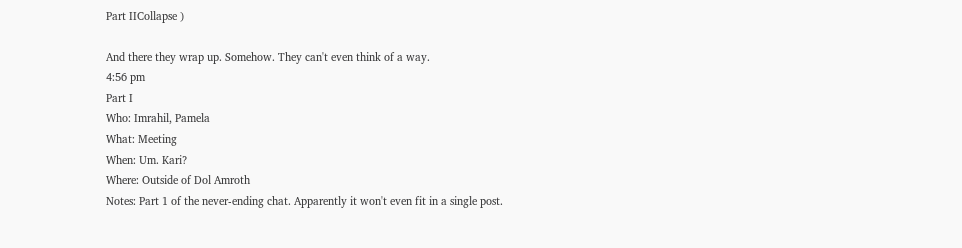Part IICollapse )

And there they wrap up. Somehow. They can't even think of a way.
4:56 pm
Part I
Who: Imrahil, Pamela
What: Meeting
When: Um. Kari?
Where: Outside of Dol Amroth
Notes: Part 1 of the never-ending chat. Apparently it won't even fit in a single post.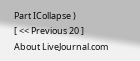Part ICollapse )
[ << Previous 20 ]
About LiveJournal.com